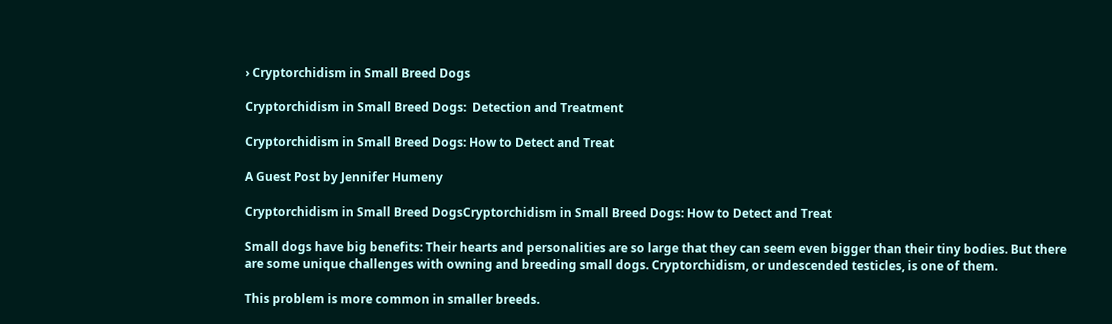› Cryptorchidism in Small Breed Dogs

Cryptorchidism in Small Breed Dogs:  Detection and Treatment

Cryptorchidism in Small Breed Dogs: How to Detect and Treat

A Guest Post by Jennifer Humeny

Cryptorchidism in Small Breed DogsCryptorchidism in Small Breed Dogs: How to Detect and Treat

Small dogs have big benefits: Their hearts and personalities are so large that they can seem even bigger than their tiny bodies. But there are some unique challenges with owning and breeding small dogs. Cryptorchidism, or undescended testicles, is one of them.

This problem is more common in smaller breeds.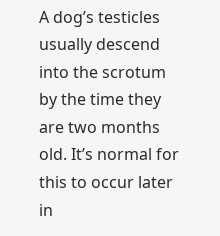A dog’s testicles usually descend into the scrotum by the time they are two months old. It’s normal for this to occur later in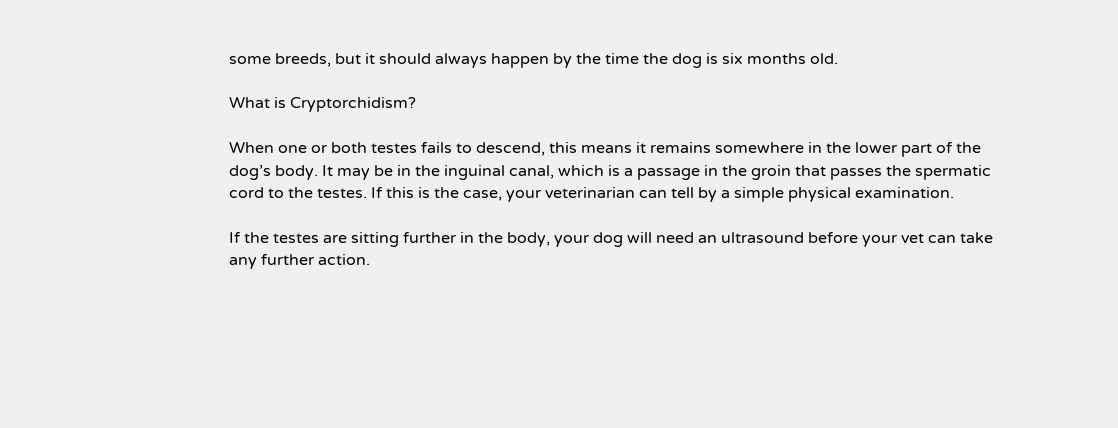some breeds, but it should always happen by the time the dog is six months old.

What is Cryptorchidism?

When one or both testes fails to descend, this means it remains somewhere in the lower part of the dog’s body. It may be in the inguinal canal, which is a passage in the groin that passes the spermatic cord to the testes. If this is the case, your veterinarian can tell by a simple physical examination.

If the testes are sitting further in the body, your dog will need an ultrasound before your vet can take any further action.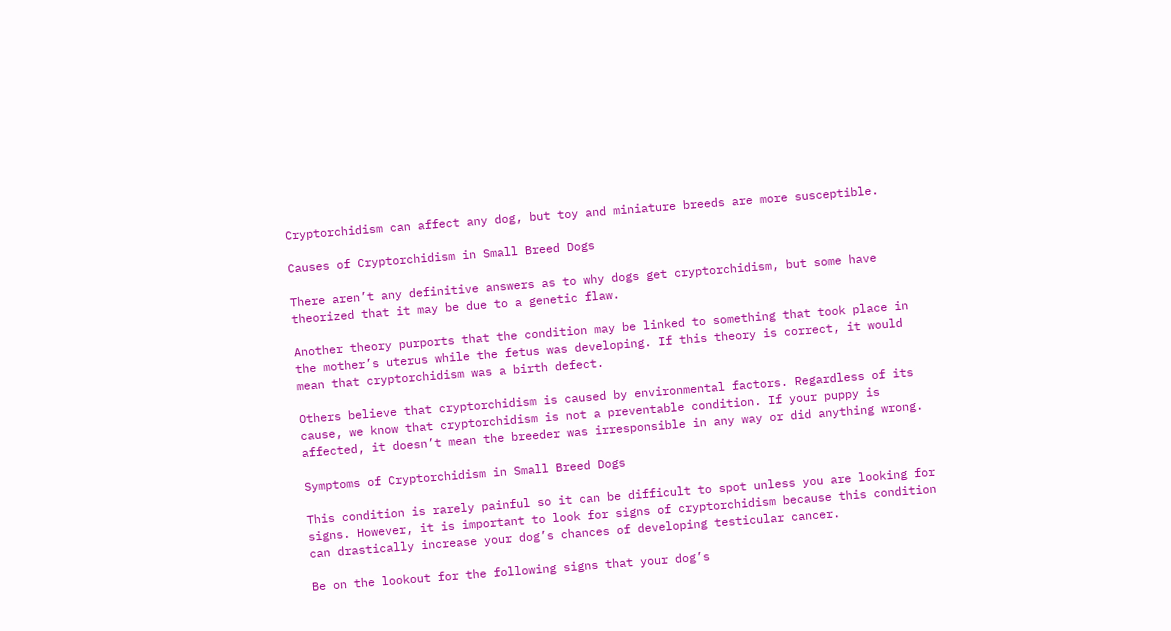Cryptorchidism can affect any dog, but toy and miniature breeds are more susceptible.

Causes of Cryptorchidism in Small Breed Dogs

There aren’t any definitive answers as to why dogs get cryptorchidism, but some have theorized that it may be due to a genetic flaw.

Another theory purports that the condition may be linked to something that took place in the mother’s uterus while the fetus was developing. If this theory is correct, it would mean that cryptorchidism was a birth defect.

Others believe that cryptorchidism is caused by environmental factors. Regardless of its cause, we know that cryptorchidism is not a preventable condition. If your puppy is affected, it doesn’t mean the breeder was irresponsible in any way or did anything wrong.

Symptoms of Cryptorchidism in Small Breed Dogs

This condition is rarely painful so it can be difficult to spot unless you are looking for signs. However, it is important to look for signs of cryptorchidism because this condition can drastically increase your dog’s chances of developing testicular cancer.

Be on the lookout for the following signs that your dog’s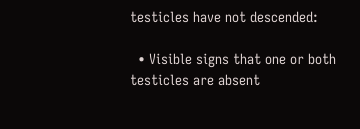testicles have not descended:

  • Visible signs that one or both testicles are absent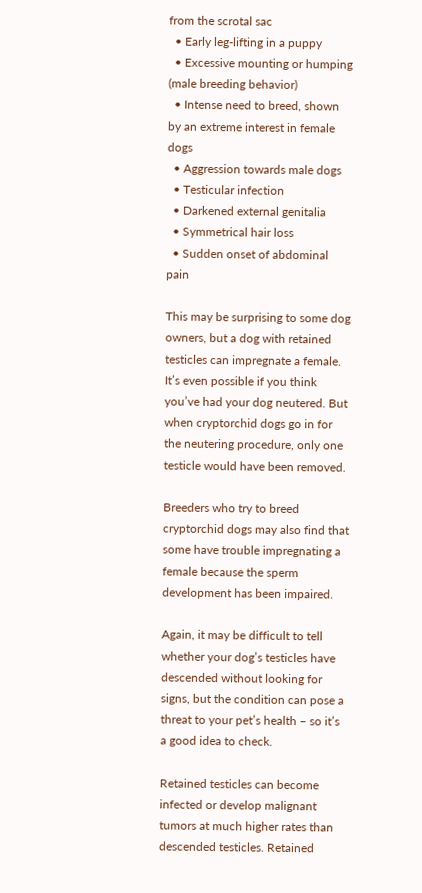from the scrotal sac
  • Early leg-lifting in a puppy
  • Excessive mounting or humping (male breeding behavior)
  • Intense need to breed, shown by an extreme interest in female dogs
  • Aggression towards male dogs
  • Testicular infection
  • Darkened external genitalia
  • Symmetrical hair loss
  • Sudden onset of abdominal pain

This may be surprising to some dog owners, but a dog with retained testicles can impregnate a female. It’s even possible if you think you’ve had your dog neutered. But when cryptorchid dogs go in for the neutering procedure, only one testicle would have been removed.

Breeders who try to breed cryptorchid dogs may also find that some have trouble impregnating a female because the sperm development has been impaired.

Again, it may be difficult to tell whether your dog’s testicles have descended without looking for signs, but the condition can pose a threat to your pet’s health – so it’s a good idea to check.

Retained testicles can become infected or develop malignant tumors at much higher rates than descended testicles. Retained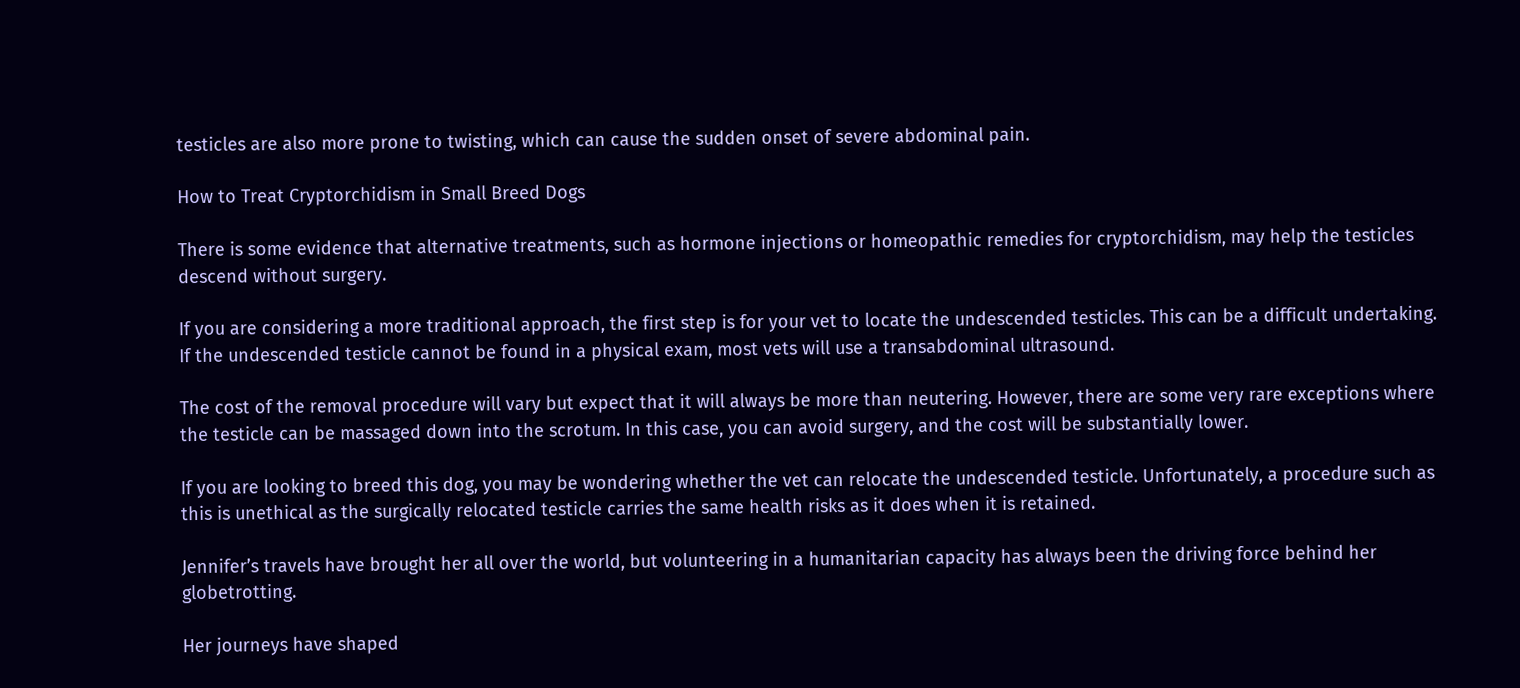testicles are also more prone to twisting, which can cause the sudden onset of severe abdominal pain.

How to Treat Cryptorchidism in Small Breed Dogs

There is some evidence that alternative treatments, such as hormone injections or homeopathic remedies for cryptorchidism, may help the testicles descend without surgery.

If you are considering a more traditional approach, the first step is for your vet to locate the undescended testicles. This can be a difficult undertaking. If the undescended testicle cannot be found in a physical exam, most vets will use a transabdominal ultrasound.

The cost of the removal procedure will vary but expect that it will always be more than neutering. However, there are some very rare exceptions where the testicle can be massaged down into the scrotum. In this case, you can avoid surgery, and the cost will be substantially lower.

If you are looking to breed this dog, you may be wondering whether the vet can relocate the undescended testicle. Unfortunately, a procedure such as this is unethical as the surgically relocated testicle carries the same health risks as it does when it is retained.

Jennifer’s travels have brought her all over the world, but volunteering in a humanitarian capacity has always been the driving force behind her globetrotting.

Her journeys have shaped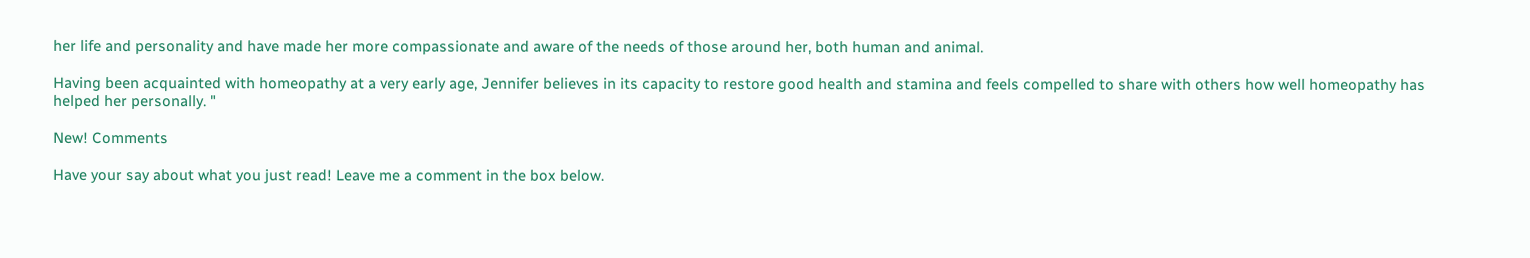her life and personality and have made her more compassionate and aware of the needs of those around her, both human and animal.

Having been acquainted with homeopathy at a very early age, Jennifer believes in its capacity to restore good health and stamina and feels compelled to share with others how well homeopathy has helped her personally. "

New! Comments

Have your say about what you just read! Leave me a comment in the box below.